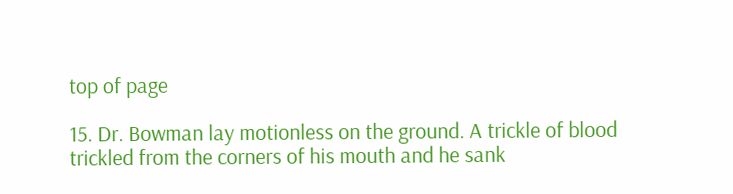top of page

15. Dr. Bowman lay motionless on the ground. A trickle of blood trickled from the corners of his mouth and he sank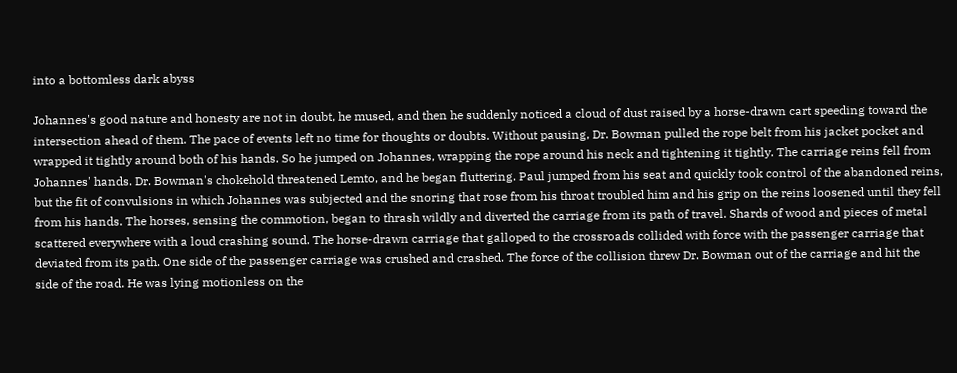into a bottomless dark abyss

Johannes's good nature and honesty are not in doubt, he mused, and then he suddenly noticed a cloud of dust raised by a horse-drawn cart speeding toward the intersection ahead of them. The pace of events left no time for thoughts or doubts. Without pausing, Dr. Bowman pulled the rope belt from his jacket pocket and wrapped it tightly around both of his hands. So he jumped on Johannes, wrapping the rope around his neck and tightening it tightly. The carriage reins fell from Johannes' hands. Dr. Bowman's chokehold threatened Lemto, and he began fluttering. Paul jumped from his seat and quickly took control of the abandoned reins, but the fit of convulsions in which Johannes was subjected and the snoring that rose from his throat troubled him and his grip on the reins loosened until they fell from his hands. The horses, sensing the commotion, began to thrash wildly and diverted the carriage from its path of travel. Shards of wood and pieces of metal scattered everywhere with a loud crashing sound. The horse-drawn carriage that galloped to the crossroads collided with force with the passenger carriage that deviated from its path. One side of the passenger carriage was crushed and crashed. The force of the collision threw Dr. Bowman out of the carriage and hit the side of the road. He was lying motionless on the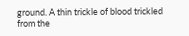ground. A thin trickle of blood trickled from the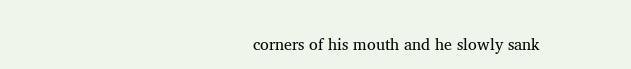corners of his mouth and he slowly sank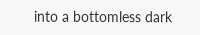into a bottomless dark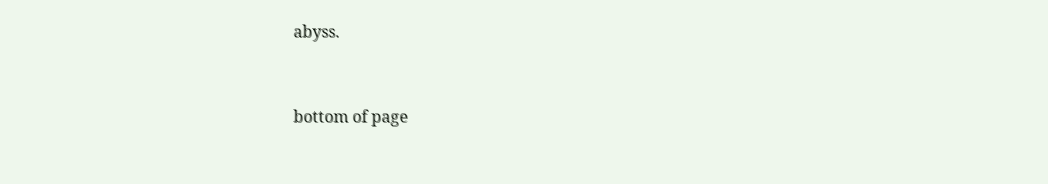abyss.


bottom of page